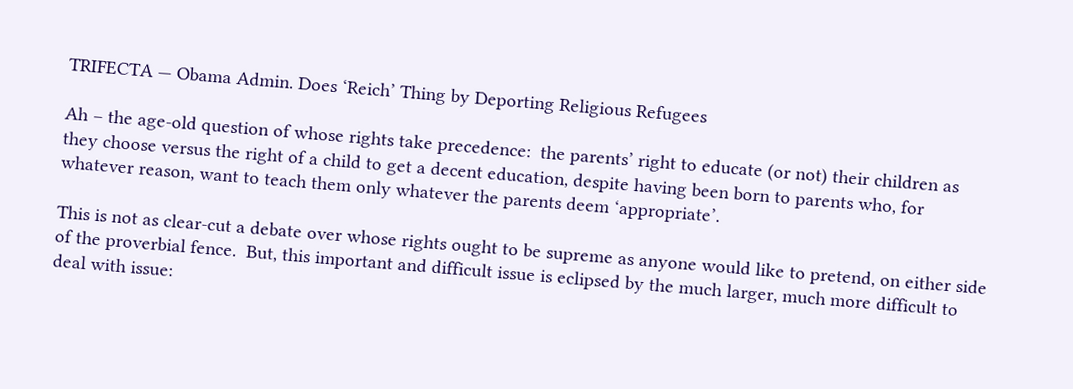TRIFECTA — Obama Admin. Does ‘Reich’ Thing by Deporting Religious Refugees

Ah – the age-old question of whose rights take precedence:  the parents’ right to educate (or not) their children as they choose versus the right of a child to get a decent education, despite having been born to parents who, for whatever reason, want to teach them only whatever the parents deem ‘appropriate’.

This is not as clear-cut a debate over whose rights ought to be supreme as anyone would like to pretend, on either side of the proverbial fence.  But, this important and difficult issue is eclipsed by the much larger, much more difficult to deal with issue: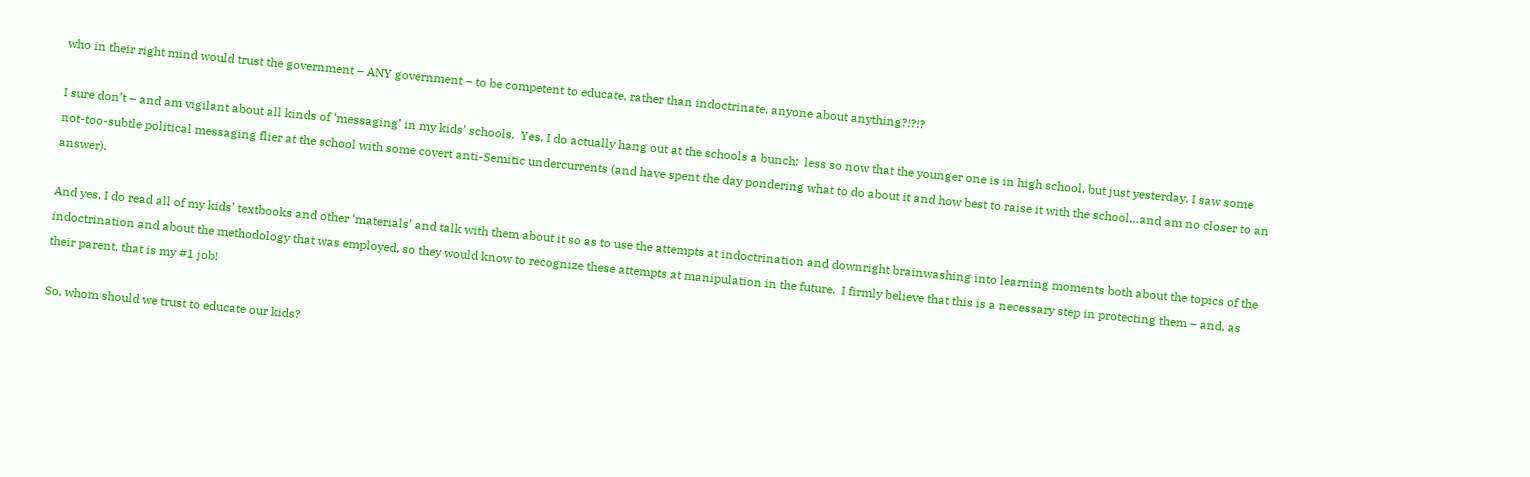who in their right mind would trust the government – ANY government – to be competent to educate, rather than indoctrinate, anyone about anything?!?!?

I sure don’t – and am vigilant about all kinds of ‘messaging’ in my kids’ schools.  Yes, I do actually hang out at the schools a bunch:  less so now that the younger one is in high school, but just yesterday, I saw some not-too-subtle political messaging flier at the school with some covert anti-Semitic undercurrents (and have spent the day pondering what to do about it and how best to raise it with the school…and am no closer to an answer).

And yes, I do read all of my kids’ textbooks and other ‘materials’ and talk with them about it so as to use the attempts at indoctrination and downright brainwashing into learning moments both about the topics of the indoctrination and about the methodology that was employed, so they would know to recognize these attempts at manipulation in the future.  I firmly believe that this is a necessary step in protecting them – and, as their parent, that is my #1 job!

So, whom should we trust to educate our kids?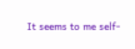It seems to me self-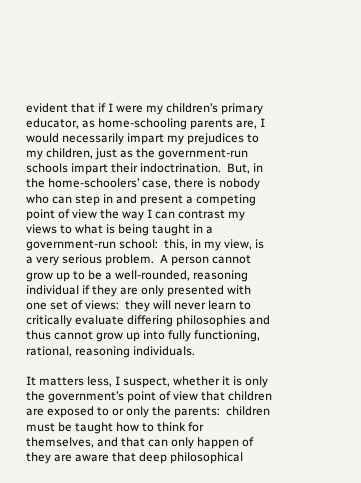evident that if I were my children’s primary educator, as home-schooling parents are, I would necessarily impart my prejudices to my children, just as the government-run schools impart their indoctrination.  But, in the home-schoolers’ case, there is nobody who can step in and present a competing point of view the way I can contrast my views to what is being taught in a government-run school:  this, in my view, is a very serious problem.  A person cannot grow up to be a well-rounded, reasoning individual if they are only presented with one set of views:  they will never learn to critically evaluate differing philosophies and thus cannot grow up into fully functioning, rational, reasoning individuals.

It matters less, I suspect, whether it is only the government’s point of view that children are exposed to or only the parents:  children must be taught how to think for themselves, and that can only happen of they are aware that deep philosophical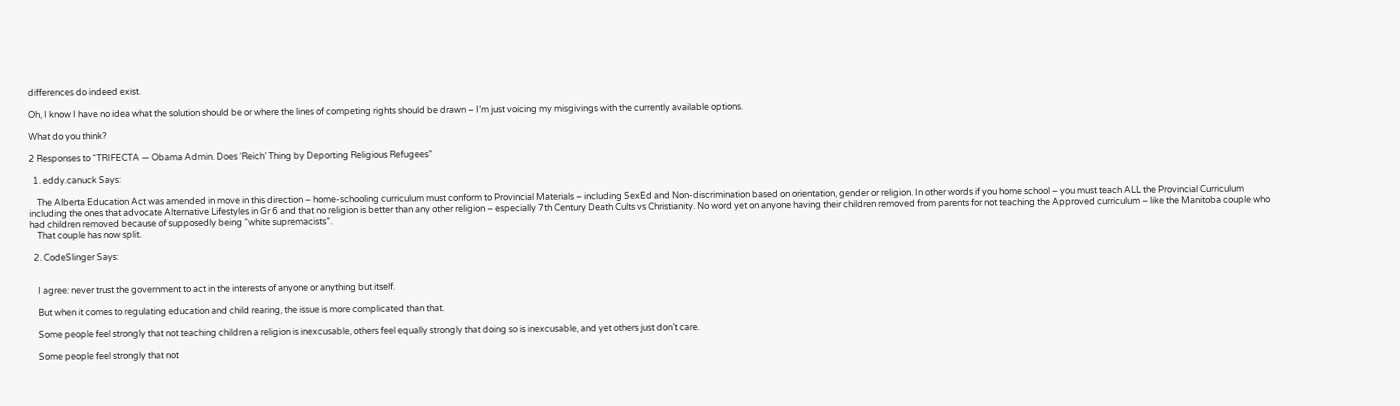differences do indeed exist.

Oh, I know I have no idea what the solution should be or where the lines of competing rights should be drawn – I’m just voicing my misgivings with the currently available options.

What do you think?

2 Responses to “TRIFECTA — Obama Admin. Does ‘Reich’ Thing by Deporting Religious Refugees”

  1. eddy.canuck Says:

    The Alberta Education Act was amended in move in this direction – home-schooling curriculum must conform to Provincial Materials – including SexEd and Non-discrimination based on orientation, gender or religion. In other words if you home school – you must teach ALL the Provincial Curriculum including the ones that advocate Alternative Lifestyles in Gr 6 and that no religion is better than any other religion – especially 7th Century Death Cults vs Christianity. No word yet on anyone having their children removed from parents for not teaching the Approved curriculum – like the Manitoba couple who had children removed because of supposedly being “white supremacists”.
    That couple has now split.

  2. CodeSlinger Says:


    I agree: never trust the government to act in the interests of anyone or anything but itself.

    But when it comes to regulating education and child rearing, the issue is more complicated than that.

    Some people feel strongly that not teaching children a religion is inexcusable, others feel equally strongly that doing so is inexcusable, and yet others just don’t care.

    Some people feel strongly that not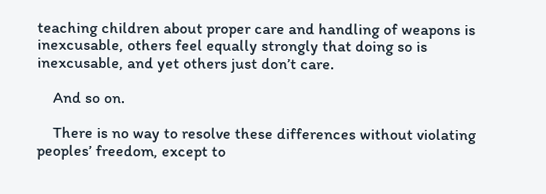teaching children about proper care and handling of weapons is inexcusable, others feel equally strongly that doing so is inexcusable, and yet others just don’t care.

    And so on.

    There is no way to resolve these differences without violating peoples’ freedom, except to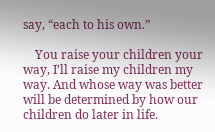say, “each to his own.”

    You raise your children your way, I’ll raise my children my way. And whose way was better will be determined by how our children do later in life.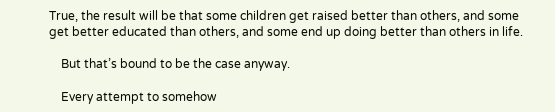True, the result will be that some children get raised better than others, and some get better educated than others, and some end up doing better than others in life.

    But that’s bound to be the case anyway.

    Every attempt to somehow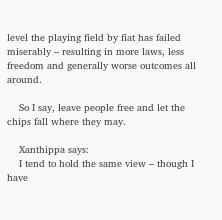level the playing field by fiat has failed miserably – resulting in more laws, less freedom and generally worse outcomes all around.

    So I say, leave people free and let the chips fall where they may.

    Xanthippa says:
    I tend to hold the same view – though I have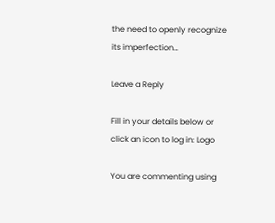the need to openly recognize its imperfection…

Leave a Reply

Fill in your details below or click an icon to log in: Logo

You are commenting using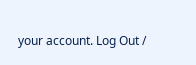your account. Log Out /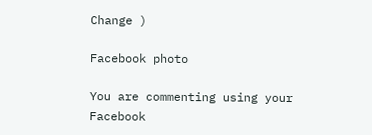Change )

Facebook photo

You are commenting using your Facebook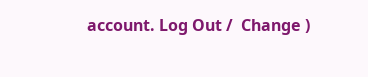account. Log Out /  Change )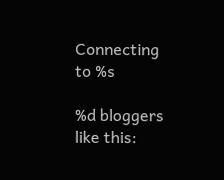Connecting to %s

%d bloggers like this: